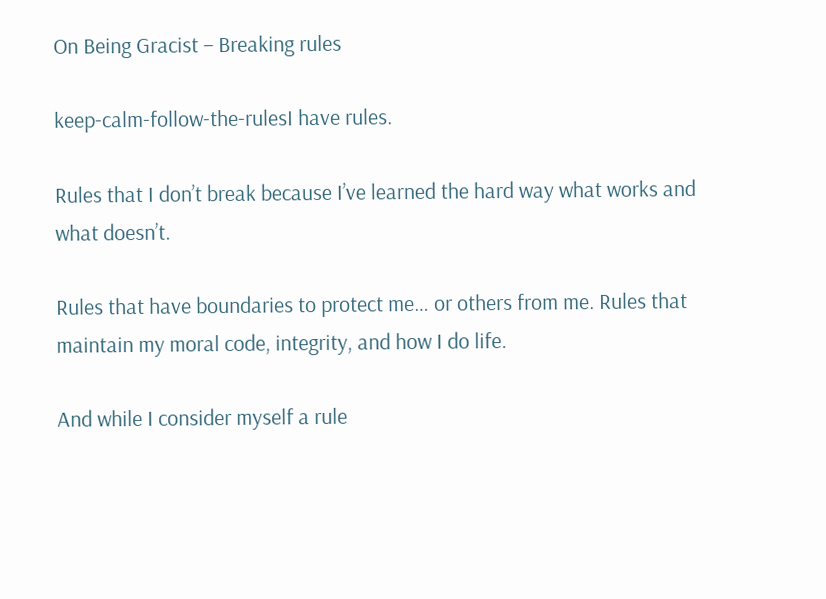On Being Gracist – Breaking rules

keep-calm-follow-the-rulesI have rules.

Rules that I don’t break because I’ve learned the hard way what works and what doesn’t.

Rules that have boundaries to protect me… or others from me. Rules that maintain my moral code, integrity, and how I do life.

And while I consider myself a rule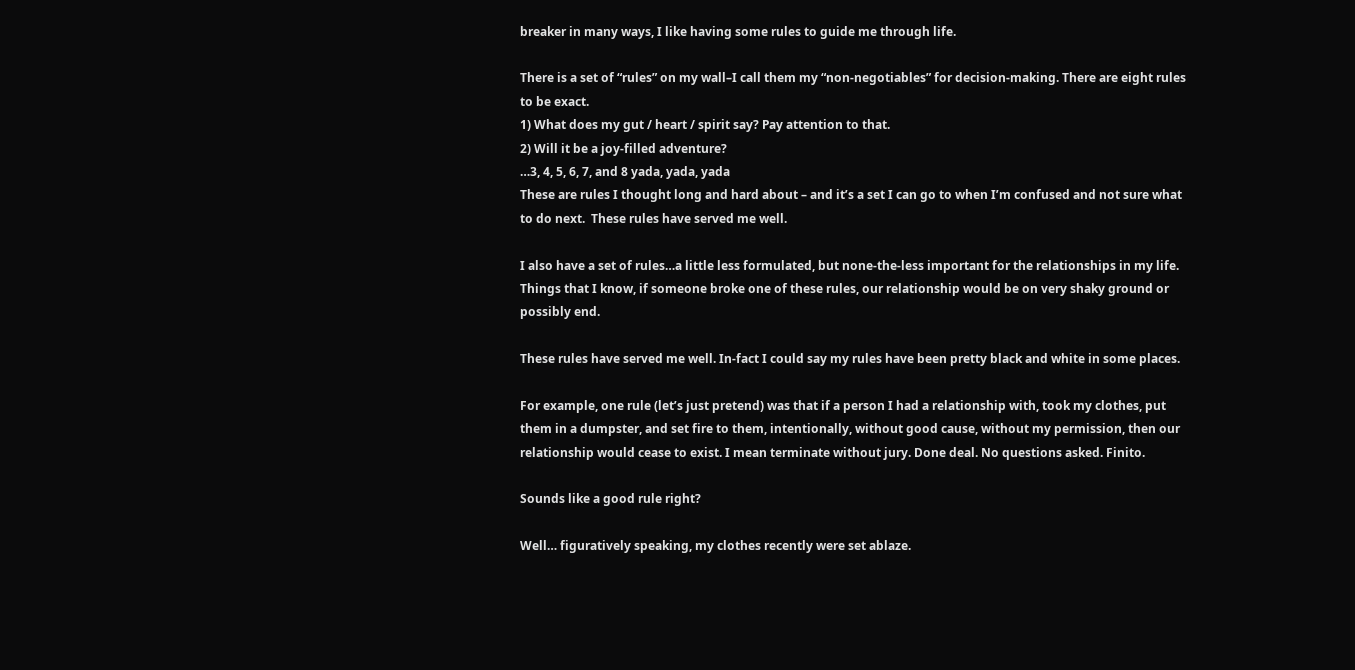breaker in many ways, I like having some rules to guide me through life.

There is a set of “rules” on my wall–I call them my “non-negotiables” for decision-making. There are eight rules to be exact.
1) What does my gut / heart / spirit say? Pay attention to that.
2) Will it be a joy-filled adventure?
…3, 4, 5, 6, 7, and 8 yada, yada, yada
These are rules I thought long and hard about – and it’s a set I can go to when I’m confused and not sure what to do next.  These rules have served me well.

I also have a set of rules…a little less formulated, but none-the-less important for the relationships in my life. Things that I know, if someone broke one of these rules, our relationship would be on very shaky ground or possibly end.

These rules have served me well. In-fact I could say my rules have been pretty black and white in some places.

For example, one rule (let’s just pretend) was that if a person I had a relationship with, took my clothes, put them in a dumpster, and set fire to them, intentionally, without good cause, without my permission, then our relationship would cease to exist. I mean terminate without jury. Done deal. No questions asked. Finito.

Sounds like a good rule right?

Well… figuratively speaking, my clothes recently were set ablaze.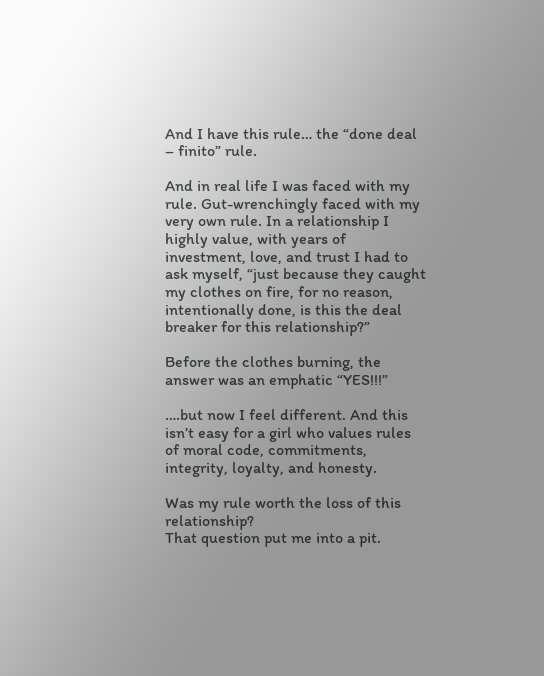And I have this rule… the “done deal – finito” rule.

And in real life I was faced with my rule. Gut-wrenchingly faced with my very own rule. In a relationship I highly value, with years of investment, love, and trust I had to ask myself, “just because they caught my clothes on fire, for no reason, intentionally done, is this the deal breaker for this relationship?”

Before the clothes burning, the answer was an emphatic “YES!!!”

….but now I feel different. And this isn’t easy for a girl who values rules of moral code, commitments, integrity, loyalty, and honesty.

Was my rule worth the loss of this relationship?
That question put me into a pit.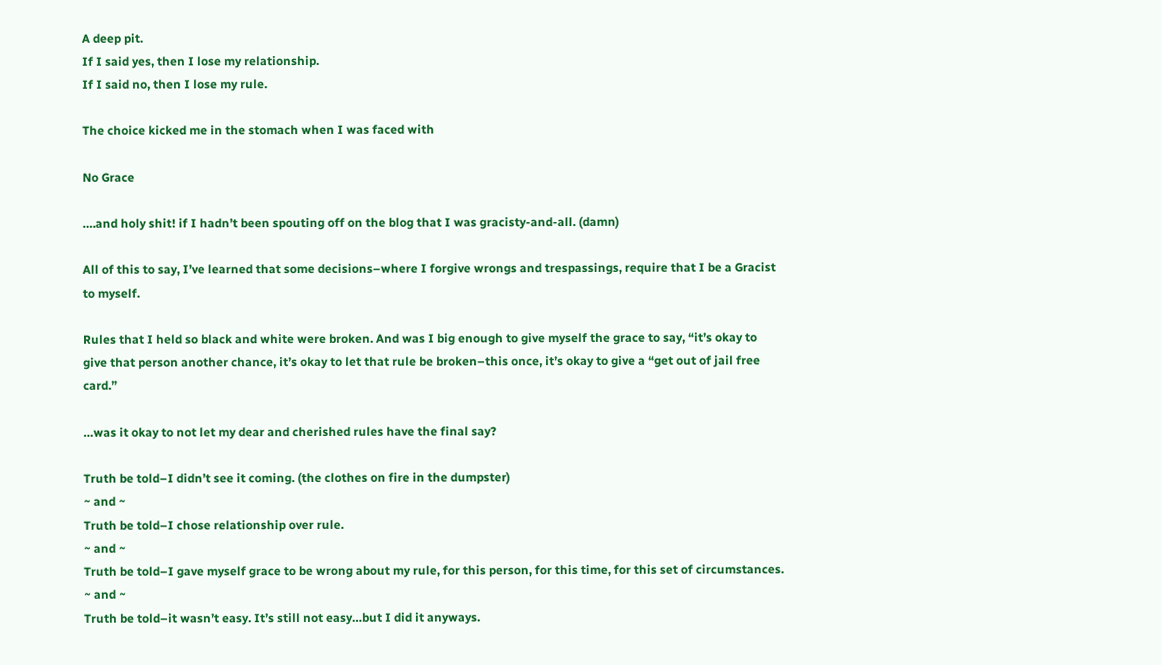A deep pit.
If I said yes, then I lose my relationship.
If I said no, then I lose my rule.

The choice kicked me in the stomach when I was faced with

No Grace

….and holy shit! if I hadn’t been spouting off on the blog that I was gracisty-and-all. (damn)

All of this to say, I’ve learned that some decisions–where I forgive wrongs and trespassings, require that I be a Gracist to myself.

Rules that I held so black and white were broken. And was I big enough to give myself the grace to say, “it’s okay to give that person another chance, it’s okay to let that rule be broken–this once, it’s okay to give a “get out of jail free card.”

…was it okay to not let my dear and cherished rules have the final say?

Truth be told–I didn’t see it coming. (the clothes on fire in the dumpster)
~ and ~
Truth be told–I chose relationship over rule.
~ and ~
Truth be told–I gave myself grace to be wrong about my rule, for this person, for this time, for this set of circumstances.
~ and ~
Truth be told–it wasn’t easy. It’s still not easy…but I did it anyways.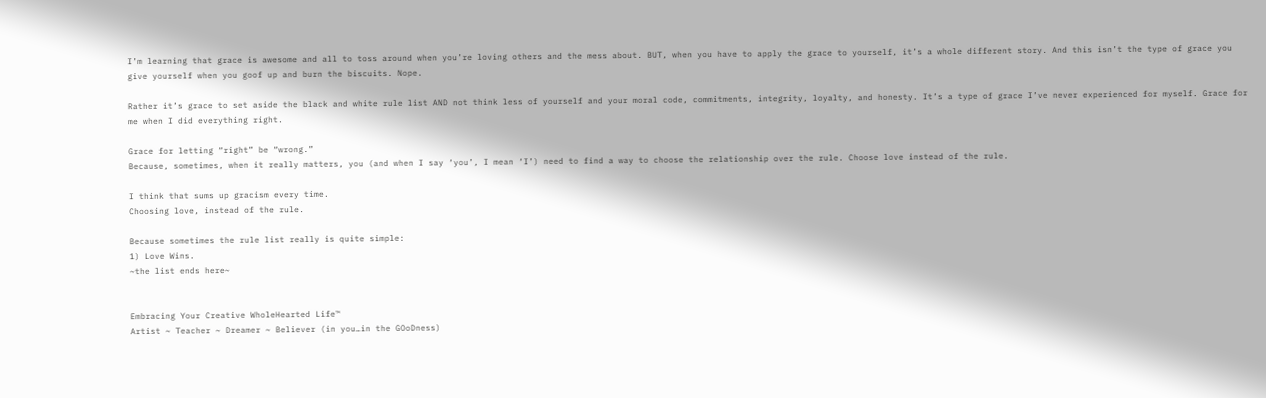I’m learning that grace is awesome and all to toss around when you’re loving others and the mess about. BUT, when you have to apply the grace to yourself, it’s a whole different story. And this isn’t the type of grace you give yourself when you goof up and burn the biscuits. Nope.

Rather it’s grace to set aside the black and white rule list AND not think less of yourself and your moral code, commitments, integrity, loyalty, and honesty. It’s a type of grace I’ve never experienced for myself. Grace for me when I did everything right.

Grace for letting “right” be “wrong.”
Because, sometimes, when it really matters, you (and when I say ‘you’, I mean ‘I’) need to find a way to choose the relationship over the rule. Choose love instead of the rule.

I think that sums up gracism every time.
Choosing love, instead of the rule.

Because sometimes the rule list really is quite simple:
1) Love Wins.
~the list ends here~


Embracing Your Creative WholeHearted Life™
Artist ~ Teacher ~ Dreamer ~ Believer (in you…in the GOoDness)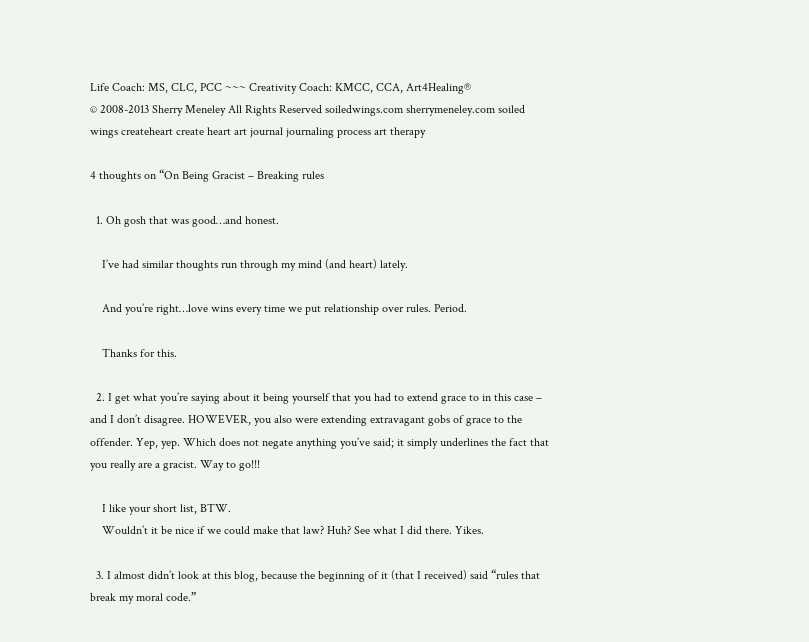Life Coach: MS, CLC, PCC ~~~ Creativity Coach: KMCC, CCA, Art4Healing®
© 2008-2013 Sherry Meneley All Rights Reserved soiledwings.com sherrymeneley.com soiled wings createheart create heart art journal journaling process art therapy

4 thoughts on “On Being Gracist – Breaking rules

  1. Oh gosh that was good…and honest.

    I’ve had similar thoughts run through my mind (and heart) lately.

    And you’re right…love wins every time we put relationship over rules. Period.

    Thanks for this.

  2. I get what you’re saying about it being yourself that you had to extend grace to in this case – and I don’t disagree. HOWEVER, you also were extending extravagant gobs of grace to the offender. Yep, yep. Which does not negate anything you’ve said; it simply underlines the fact that you really are a gracist. Way to go!!!

    I like your short list, BTW.
    Wouldn’t it be nice if we could make that law? Huh? See what I did there. Yikes.

  3. I almost didn’t look at this blog, because the beginning of it (that I received) said “rules that break my moral code.”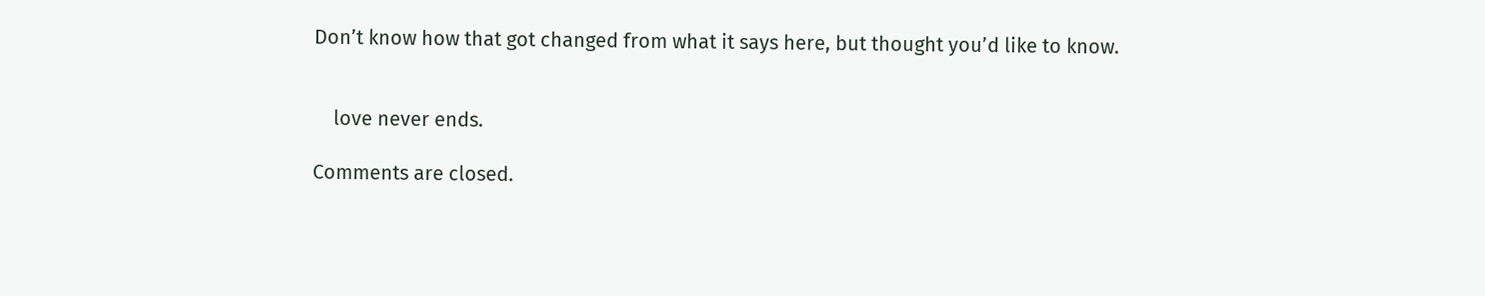Don’t know how that got changed from what it says here, but thought you’d like to know.


    love never ends.

Comments are closed.